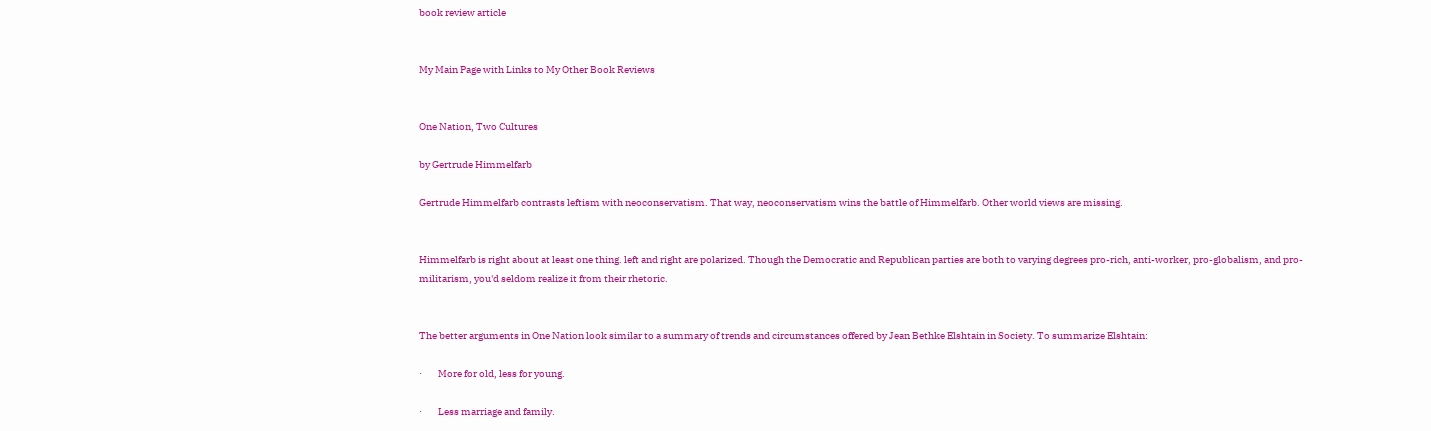book review article


My Main Page with Links to My Other Book Reviews


One Nation, Two Cultures

by Gertrude Himmelfarb

Gertrude Himmelfarb contrasts leftism with neoconservatism. That way, neoconservatism wins the battle of Himmelfarb. Other world views are missing.


Himmelfarb is right about at least one thing. left and right are polarized. Though the Democratic and Republican parties are both to varying degrees pro-rich, anti-worker, pro-globalism, and pro-militarism, you'd seldom realize it from their rhetoric.


The better arguments in One Nation look similar to a summary of trends and circumstances offered by Jean Bethke Elshtain in Society. To summarize Elshtain:

·        More for old, less for young.

·        Less marriage and family.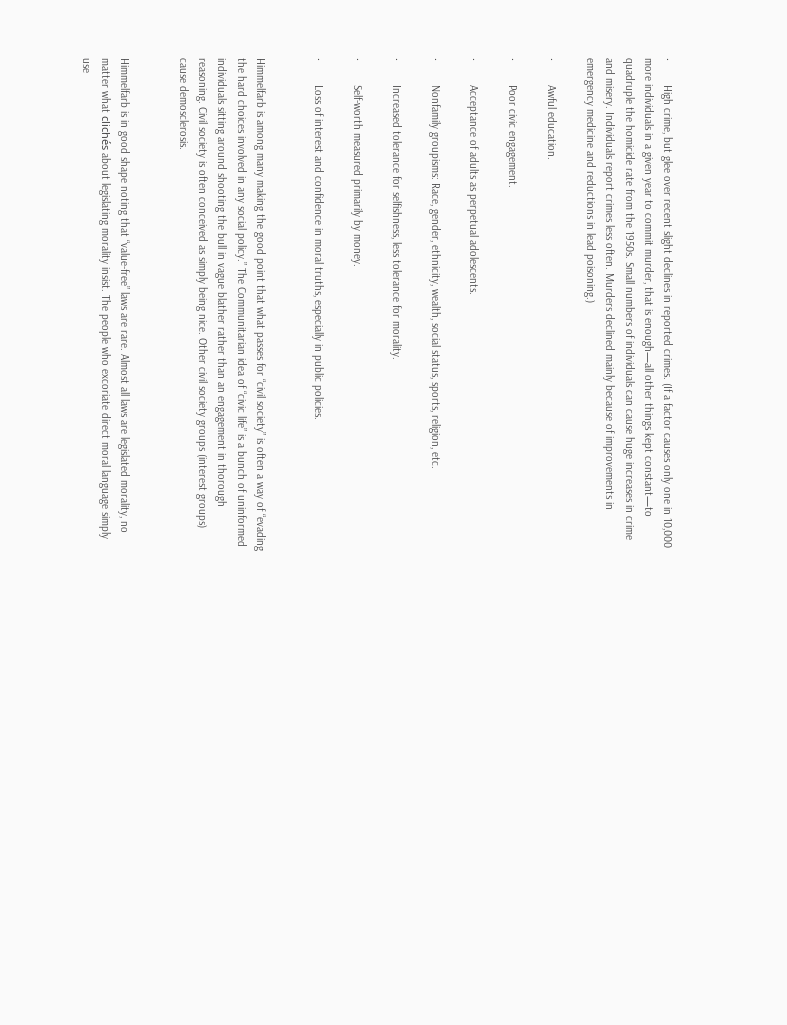·        High crime, but glee over recent slight declines in reported crimes. (If a factor causes only one in 10,000 more individuals in a given year to commit murder, that is enough—all other things kept constant—to quadruple the homicide rate from the 1950s. Small numbers of individuals can cause huge increases in crime and misery. Individuals report crimes less often. Murders declined mainly because of improvements in emergency medicine and reductions in lead poisoning.)

·        Awful education.

·        Poor civic engagement.

·        Acceptance of adults as perpetual adolescents.

·        Nonfamily groupisms: Race, gender, ethnicity, wealth, social status, sports, religion, etc.

·        Increased tolerance for selfishness, less tolerance for morality.

·        Self-worth measured primarily by money.

·        Loss of interest and confidence in moral truths, especially in public policies.


Himmelfarb is among many making the good point that what passes for “civil society” is often a way of “evading the hard choices involved in any social policy.” The Communitarian idea of “civic life” is a bunch of uninformed individuals sitting around shooting the bull in vague blather rather than an engagement in thorough reasoning. Civil society is often conceived as simply being nice. Other civil society groups (interest groups) cause demosclerosis.


Himmelfarb is in good shape noting that “value-free” laws are rare. Almost all laws are legislated morality, no matter what clichés about legislating morality insist. The people who excoriate direct moral language simply use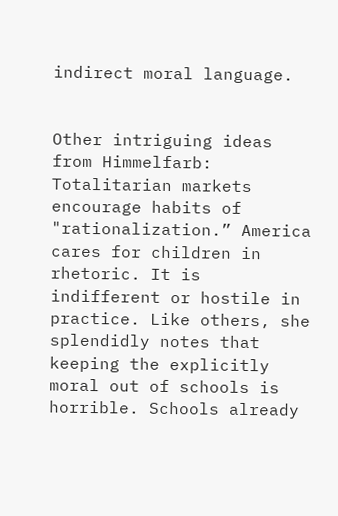indirect moral language.


Other intriguing ideas from Himmelfarb: Totalitarian markets encourage habits of "rationalization.” America cares for children in rhetoric. It is indifferent or hostile in practice. Like others, she splendidly notes that keeping the explicitly moral out of schools is horrible. Schools already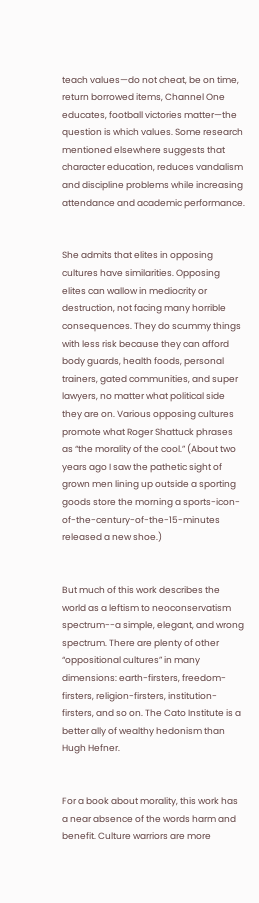teach values—do not cheat, be on time, return borrowed items, Channel One educates, football victories matter—the question is which values. Some research mentioned elsewhere suggests that character education, reduces vandalism and discipline problems while increasing attendance and academic performance.


She admits that elites in opposing cultures have similarities. Opposing elites can wallow in mediocrity or destruction, not facing many horrible consequences. They do scummy things with less risk because they can afford body guards, health foods, personal trainers, gated communities, and super lawyers, no matter what political side they are on. Various opposing cultures promote what Roger Shattuck phrases as “the morality of the cool.” (About two years ago I saw the pathetic sight of grown men lining up outside a sporting goods store the morning a sports-icon-of-the-century-of-the-15-minutes released a new shoe.)


But much of this work describes the world as a leftism to neoconservatism spectrum--a simple, elegant, and wrong spectrum. There are plenty of other “oppositional cultures” in many dimensions: earth-firsters, freedom-firsters, religion-firsters, institution-firsters, and so on. The Cato Institute is a better ally of wealthy hedonism than Hugh Hefner.


For a book about morality, this work has a near absence of the words harm and benefit. Culture warriors are more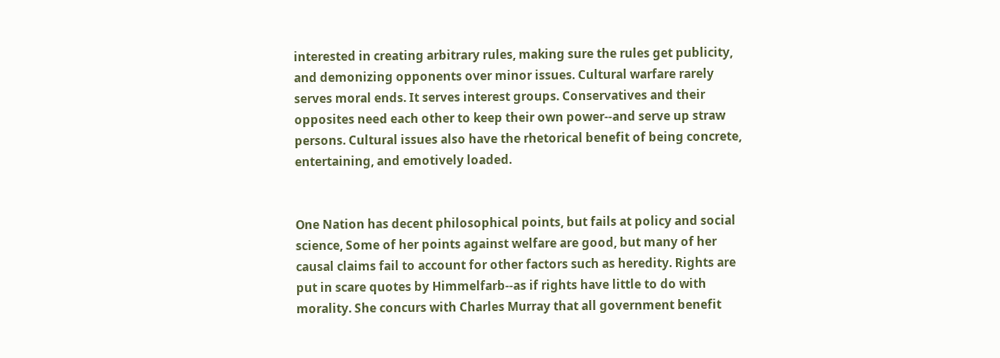interested in creating arbitrary rules, making sure the rules get publicity, and demonizing opponents over minor issues. Cultural warfare rarely serves moral ends. It serves interest groups. Conservatives and their opposites need each other to keep their own power--and serve up straw persons. Cultural issues also have the rhetorical benefit of being concrete, entertaining, and emotively loaded.


One Nation has decent philosophical points, but fails at policy and social science, Some of her points against welfare are good, but many of her causal claims fail to account for other factors such as heredity. Rights are put in scare quotes by Himmelfarb--as if rights have little to do with morality. She concurs with Charles Murray that all government benefit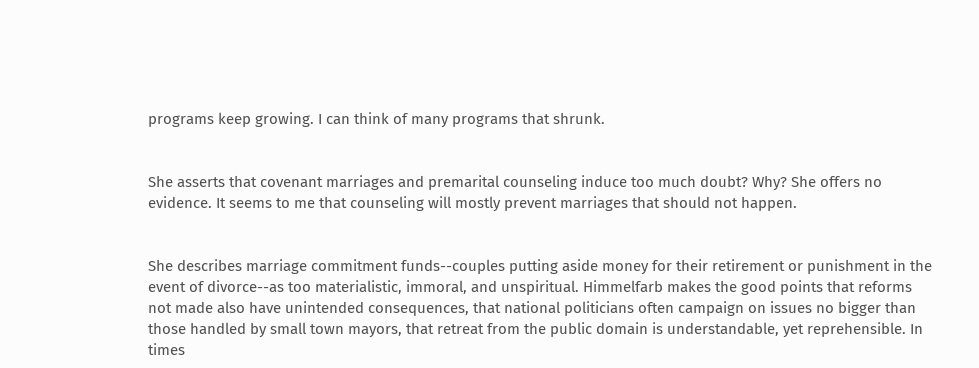programs keep growing. I can think of many programs that shrunk.


She asserts that covenant marriages and premarital counseling induce too much doubt? Why? She offers no evidence. It seems to me that counseling will mostly prevent marriages that should not happen.


She describes marriage commitment funds--couples putting aside money for their retirement or punishment in the event of divorce--as too materialistic, immoral, and unspiritual. Himmelfarb makes the good points that reforms not made also have unintended consequences, that national politicians often campaign on issues no bigger than those handled by small town mayors, that retreat from the public domain is understandable, yet reprehensible. In times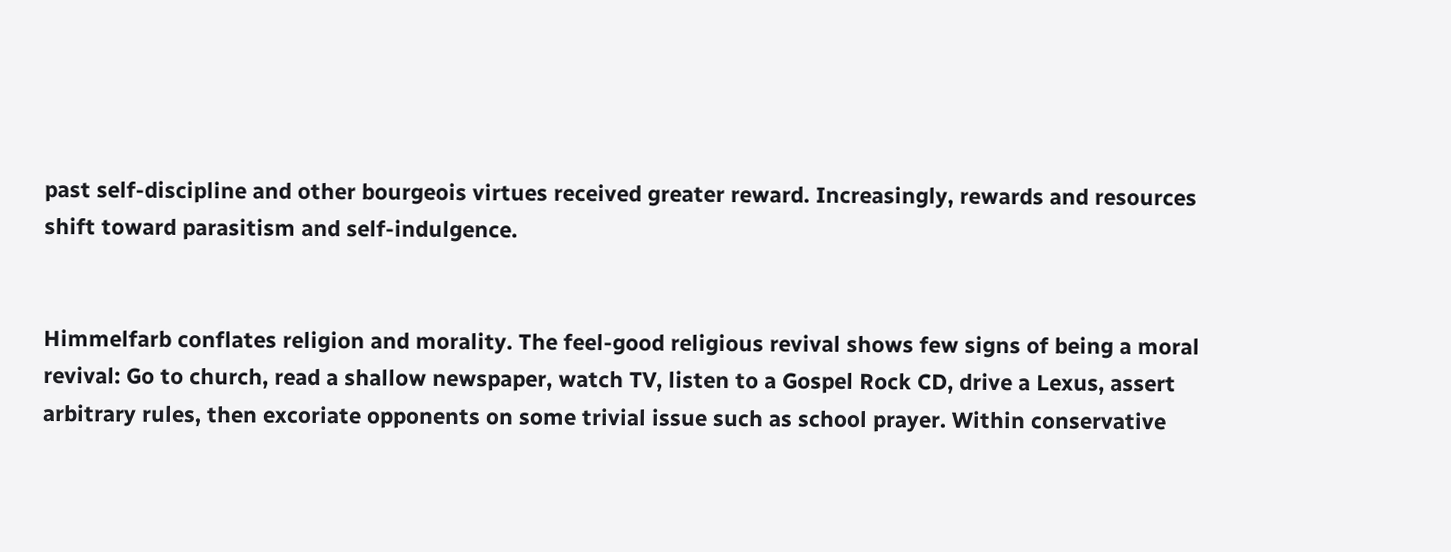past self-discipline and other bourgeois virtues received greater reward. Increasingly, rewards and resources shift toward parasitism and self-indulgence.


Himmelfarb conflates religion and morality. The feel-good religious revival shows few signs of being a moral revival: Go to church, read a shallow newspaper, watch TV, listen to a Gospel Rock CD, drive a Lexus, assert arbitrary rules, then excoriate opponents on some trivial issue such as school prayer. Within conservative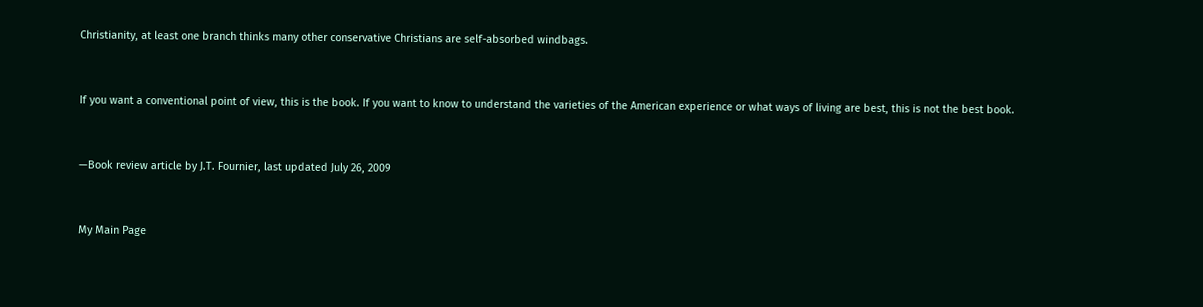Christianity, at least one branch thinks many other conservative Christians are self-absorbed windbags.


If you want a conventional point of view, this is the book. If you want to know to understand the varieties of the American experience or what ways of living are best, this is not the best book.


—Book review article by J.T. Fournier, last updated July 26, 2009


My Main Page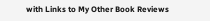with Links to My Other Book Reviews